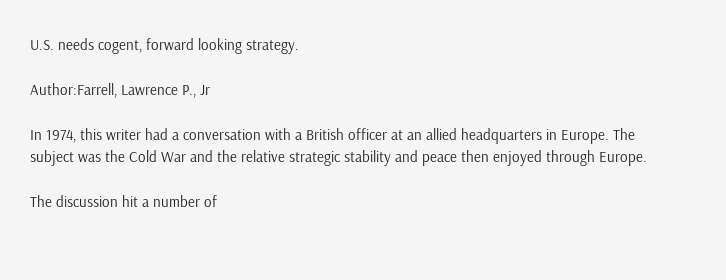U.S. needs cogent, forward looking strategy.

Author:Farrell, Lawrence P., Jr

In 1974, this writer had a conversation with a British officer at an allied headquarters in Europe. The subject was the Cold War and the relative strategic stability and peace then enjoyed through Europe.

The discussion hit a number of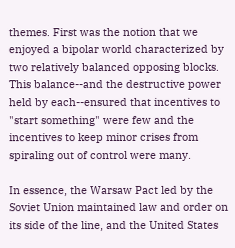themes. First was the notion that we enjoyed a bipolar world characterized by two relatively balanced opposing blocks. This balance--and the destructive power held by each--ensured that incentives to "start something" were few and the incentives to keep minor crises from spiraling out of control were many.

In essence, the Warsaw Pact led by the Soviet Union maintained law and order on its side of the line, and the United States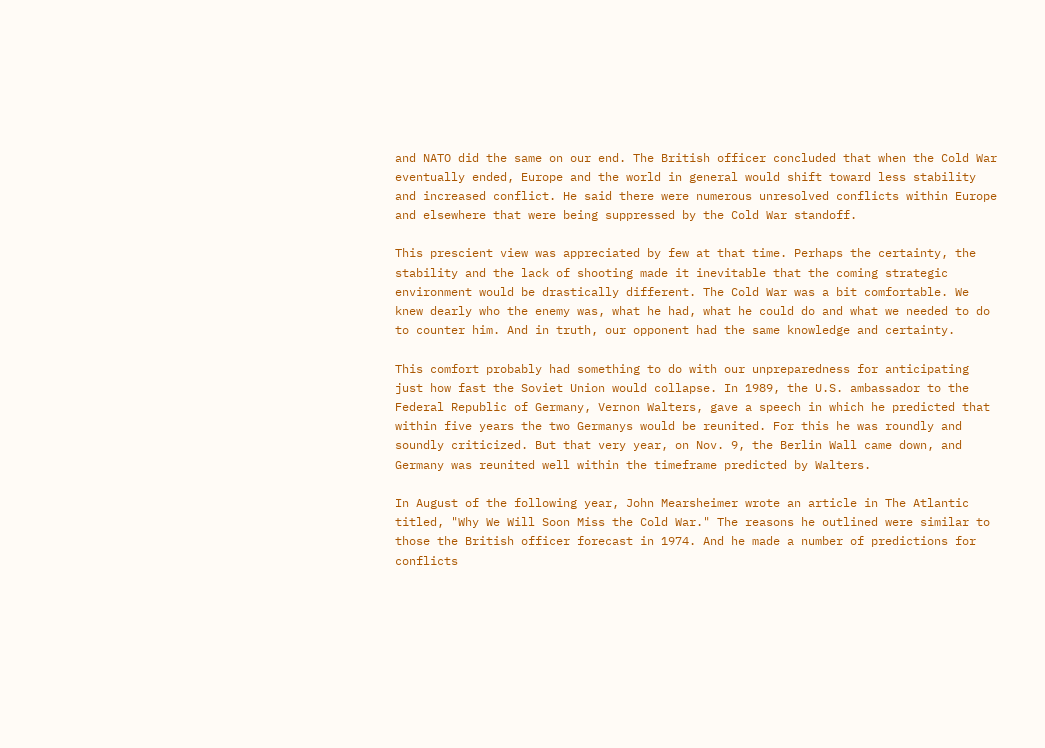and NATO did the same on our end. The British officer concluded that when the Cold War eventually ended, Europe and the world in general would shift toward less stability and increased conflict. He said there were numerous unresolved conflicts within Europe and elsewhere that were being suppressed by the Cold War standoff.

This prescient view was appreciated by few at that time. Perhaps the certainty, the stability and the lack of shooting made it inevitable that the coming strategic environment would be drastically different. The Cold War was a bit comfortable. We knew dearly who the enemy was, what he had, what he could do and what we needed to do to counter him. And in truth, our opponent had the same knowledge and certainty.

This comfort probably had something to do with our unpreparedness for anticipating just how fast the Soviet Union would collapse. In 1989, the U.S. ambassador to the Federal Republic of Germany, Vernon Walters, gave a speech in which he predicted that within five years the two Germanys would be reunited. For this he was roundly and soundly criticized. But that very year, on Nov. 9, the Berlin Wall came down, and Germany was reunited well within the timeframe predicted by Walters.

In August of the following year, John Mearsheimer wrote an article in The Atlantic titled, "Why We Will Soon Miss the Cold War." The reasons he outlined were similar to those the British officer forecast in 1974. And he made a number of predictions for conflicts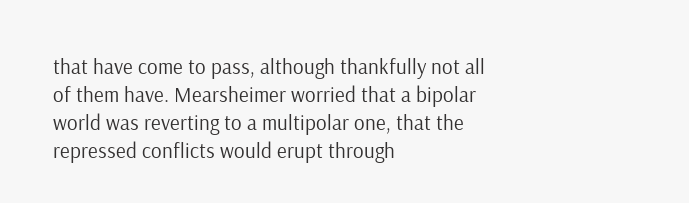that have come to pass, although thankfully not all of them have. Mearsheimer worried that a bipolar world was reverting to a multipolar one, that the repressed conflicts would erupt through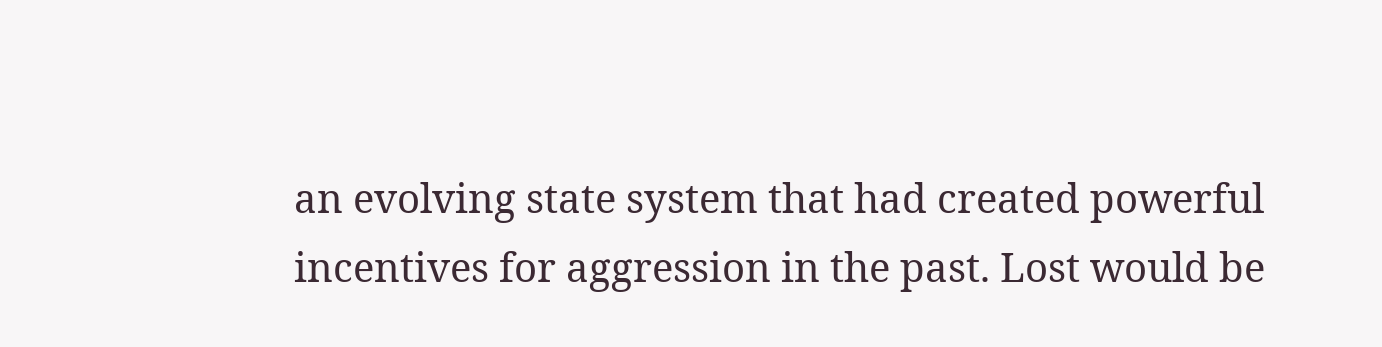an evolving state system that had created powerful incentives for aggression in the past. Lost would be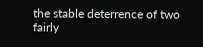the stable deterrence of two fairly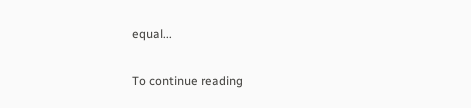equal...

To continue reading